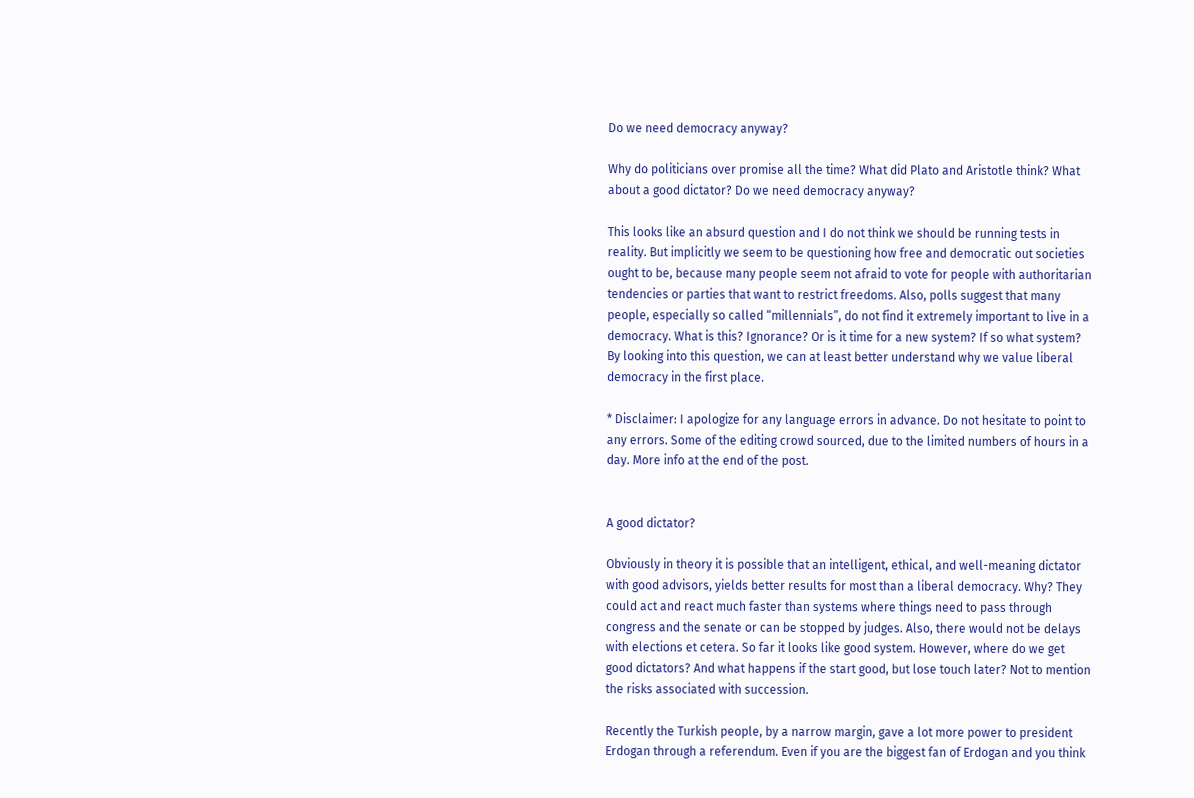Do we need democracy anyway?

Why do politicians over promise all the time? What did Plato and Aristotle think? What about a good dictator? Do we need democracy anyway?

This looks like an absurd question and I do not think we should be running tests in reality. But implicitly we seem to be questioning how free and democratic out societies ought to be, because many people seem not afraid to vote for people with authoritarian tendencies or parties that want to restrict freedoms. Also, polls suggest that many people, especially so called “millennials”, do not find it extremely important to live in a democracy. What is this? Ignorance? Or is it time for a new system? If so what system? By looking into this question, we can at least better understand why we value liberal democracy in the first place.

* Disclaimer: I apologize for any language errors in advance. Do not hesitate to point to any errors. Some of the editing crowd sourced, due to the limited numbers of hours in a day. More info at the end of the post.


A good dictator?

Obviously in theory it is possible that an intelligent, ethical, and well-meaning dictator with good advisors, yields better results for most than a liberal democracy. Why? They could act and react much faster than systems where things need to pass through congress and the senate or can be stopped by judges. Also, there would not be delays with elections et cetera. So far it looks like good system. However, where do we get good dictators? And what happens if the start good, but lose touch later? Not to mention the risks associated with succession.

Recently the Turkish people, by a narrow margin, gave a lot more power to president Erdogan through a referendum. Even if you are the biggest fan of Erdogan and you think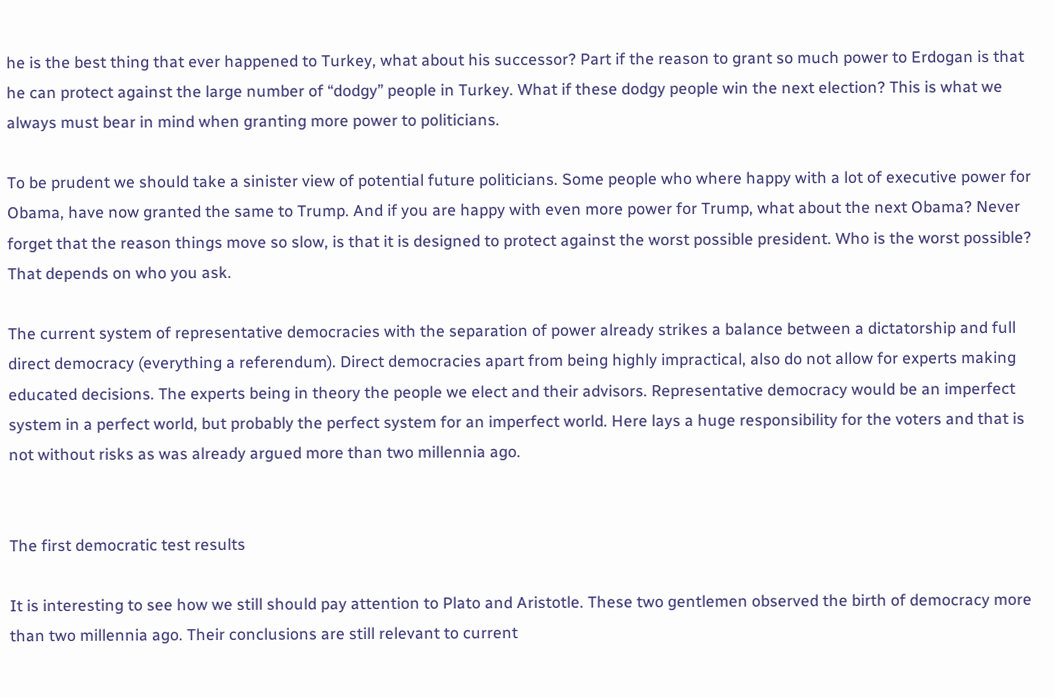he is the best thing that ever happened to Turkey, what about his successor? Part if the reason to grant so much power to Erdogan is that he can protect against the large number of “dodgy” people in Turkey. What if these dodgy people win the next election? This is what we always must bear in mind when granting more power to politicians.

To be prudent we should take a sinister view of potential future politicians. Some people who where happy with a lot of executive power for Obama, have now granted the same to Trump. And if you are happy with even more power for Trump, what about the next Obama? Never forget that the reason things move so slow, is that it is designed to protect against the worst possible president. Who is the worst possible? That depends on who you ask.

The current system of representative democracies with the separation of power already strikes a balance between a dictatorship and full direct democracy (everything a referendum). Direct democracies apart from being highly impractical, also do not allow for experts making educated decisions. The experts being in theory the people we elect and their advisors. Representative democracy would be an imperfect system in a perfect world, but probably the perfect system for an imperfect world. Here lays a huge responsibility for the voters and that is not without risks as was already argued more than two millennia ago.


The first democratic test results

It is interesting to see how we still should pay attention to Plato and Aristotle. These two gentlemen observed the birth of democracy more than two millennia ago. Their conclusions are still relevant to current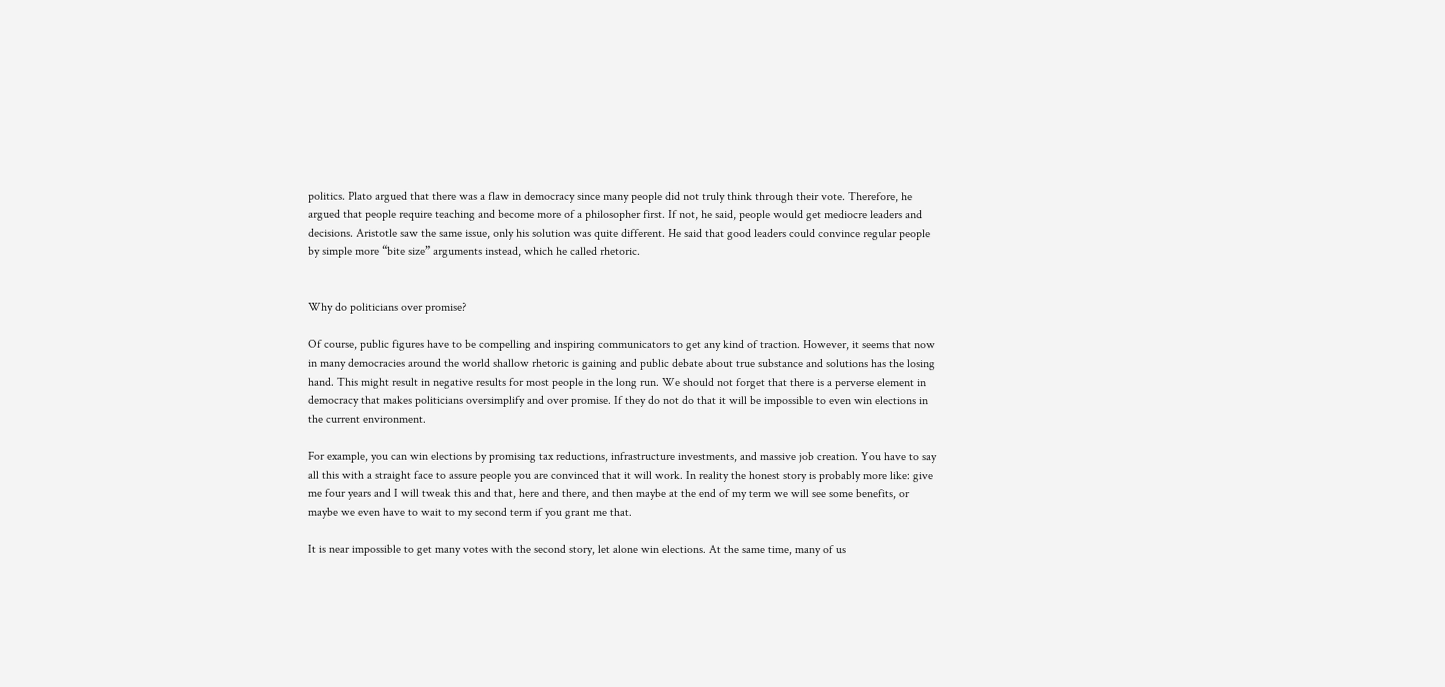politics. Plato argued that there was a flaw in democracy since many people did not truly think through their vote. Therefore, he argued that people require teaching and become more of a philosopher first. If not, he said, people would get mediocre leaders and decisions. Aristotle saw the same issue, only his solution was quite different. He said that good leaders could convince regular people by simple more “bite size” arguments instead, which he called rhetoric.


Why do politicians over promise?

Of course, public figures have to be compelling and inspiring communicators to get any kind of traction. However, it seems that now in many democracies around the world shallow rhetoric is gaining and public debate about true substance and solutions has the losing hand. This might result in negative results for most people in the long run. We should not forget that there is a perverse element in democracy that makes politicians oversimplify and over promise. If they do not do that it will be impossible to even win elections in the current environment.

For example, you can win elections by promising tax reductions, infrastructure investments, and massive job creation. You have to say all this with a straight face to assure people you are convinced that it will work. In reality the honest story is probably more like: give me four years and I will tweak this and that, here and there, and then maybe at the end of my term we will see some benefits, or maybe we even have to wait to my second term if you grant me that.

It is near impossible to get many votes with the second story, let alone win elections. At the same time, many of us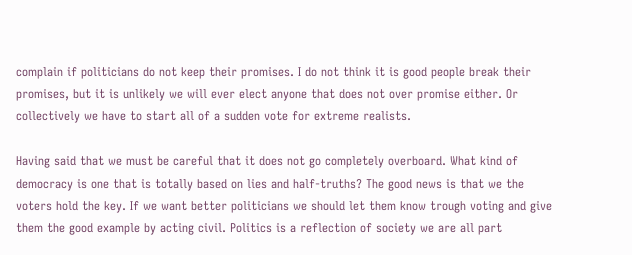complain if politicians do not keep their promises. I do not think it is good people break their promises, but it is unlikely we will ever elect anyone that does not over promise either. Or collectively we have to start all of a sudden vote for extreme realists.

Having said that we must be careful that it does not go completely overboard. What kind of democracy is one that is totally based on lies and half-truths? The good news is that we the voters hold the key. If we want better politicians we should let them know trough voting and give them the good example by acting civil. Politics is a reflection of society we are all part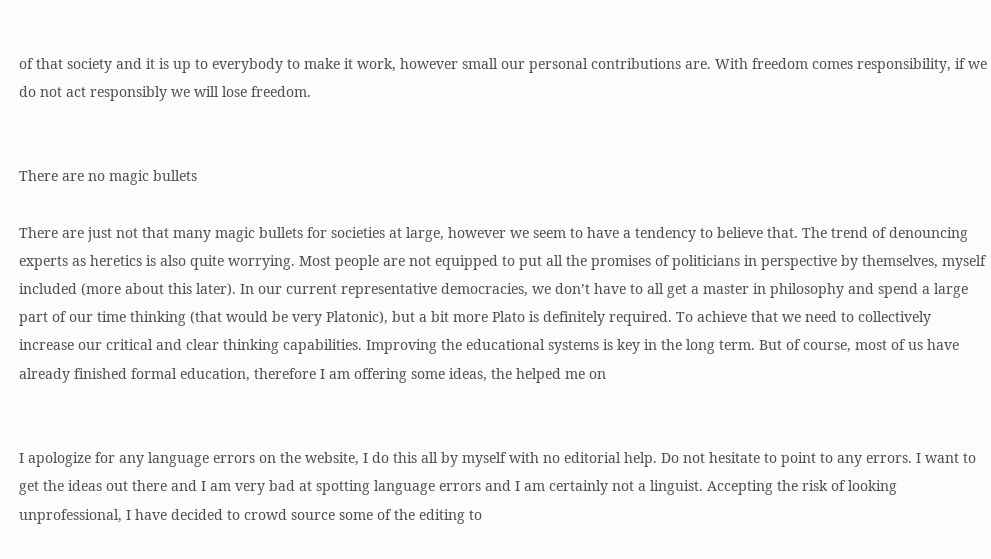of that society and it is up to everybody to make it work, however small our personal contributions are. With freedom comes responsibility, if we do not act responsibly we will lose freedom.


There are no magic bullets

There are just not that many magic bullets for societies at large, however we seem to have a tendency to believe that. The trend of denouncing experts as heretics is also quite worrying. Most people are not equipped to put all the promises of politicians in perspective by themselves, myself included (more about this later). In our current representative democracies, we don’t have to all get a master in philosophy and spend a large part of our time thinking (that would be very Platonic), but a bit more Plato is definitely required. To achieve that we need to collectively increase our critical and clear thinking capabilities. Improving the educational systems is key in the long term. But of course, most of us have already finished formal education, therefore I am offering some ideas, the helped me on


I apologize for any language errors on the website, I do this all by myself with no editorial help. Do not hesitate to point to any errors. I want to get the ideas out there and I am very bad at spotting language errors and I am certainly not a linguist. Accepting the risk of looking unprofessional, I have decided to crowd source some of the editing to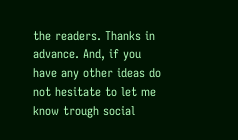the readers. Thanks in advance. And, if you have any other ideas do not hesitate to let me know trough social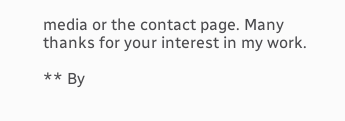media or the contact page. Many thanks for your interest in my work.

** By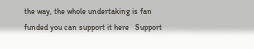the way, the whole undertaking is fan funded you can support it here   Support